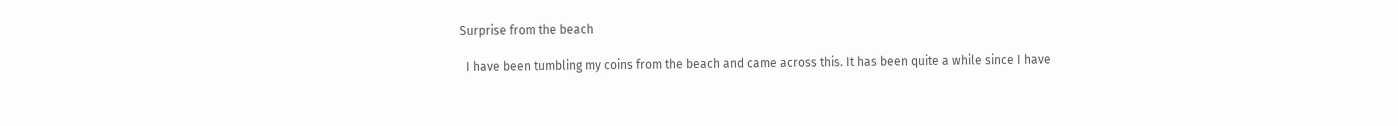Surprise from the beach

  I have been tumbling my coins from the beach and came across this. It has been quite a while since I have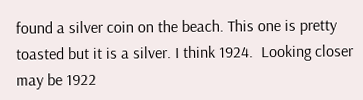found a silver coin on the beach. This one is pretty toasted but it is a silver. I think 1924.  Looking closer may be 1922